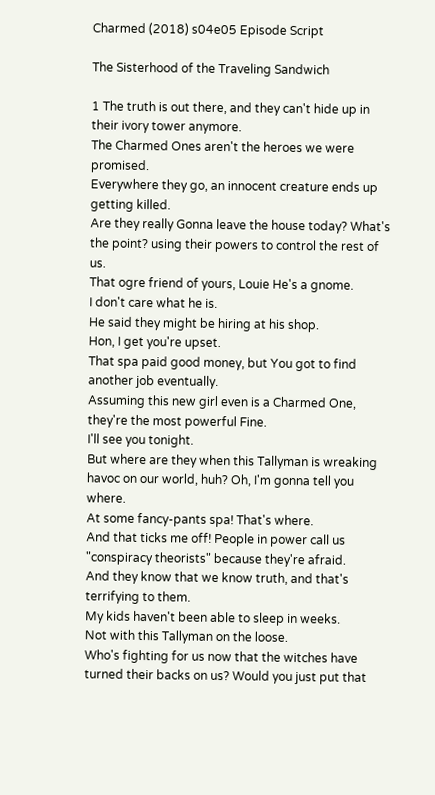Charmed (2018) s04e05 Episode Script

The Sisterhood of the Traveling Sandwich

1 The truth is out there, and they can't hide up in their ivory tower anymore.
The Charmed Ones aren't the heroes we were promised.
Everywhere they go, an innocent creature ends up getting killed.
Are they really Gonna leave the house today? What's the point? using their powers to control the rest of us.
That ogre friend of yours, Louie He's a gnome.
I don't care what he is.
He said they might be hiring at his shop.
Hon, I get you're upset.
That spa paid good money, but You got to find another job eventually.
Assuming this new girl even is a Charmed One, they're the most powerful Fine.
I'll see you tonight.
But where are they when this Tallyman is wreaking havoc on our world, huh? Oh, I'm gonna tell you where.
At some fancy-pants spa! That's where.
And that ticks me off! People in power call us "conspiracy theorists" because they're afraid.
And they know that we know truth, and that's terrifying to them.
My kids haven't been able to sleep in weeks.
Not with this Tallyman on the loose.
Who's fighting for us now that the witches have turned their backs on us? Would you just put that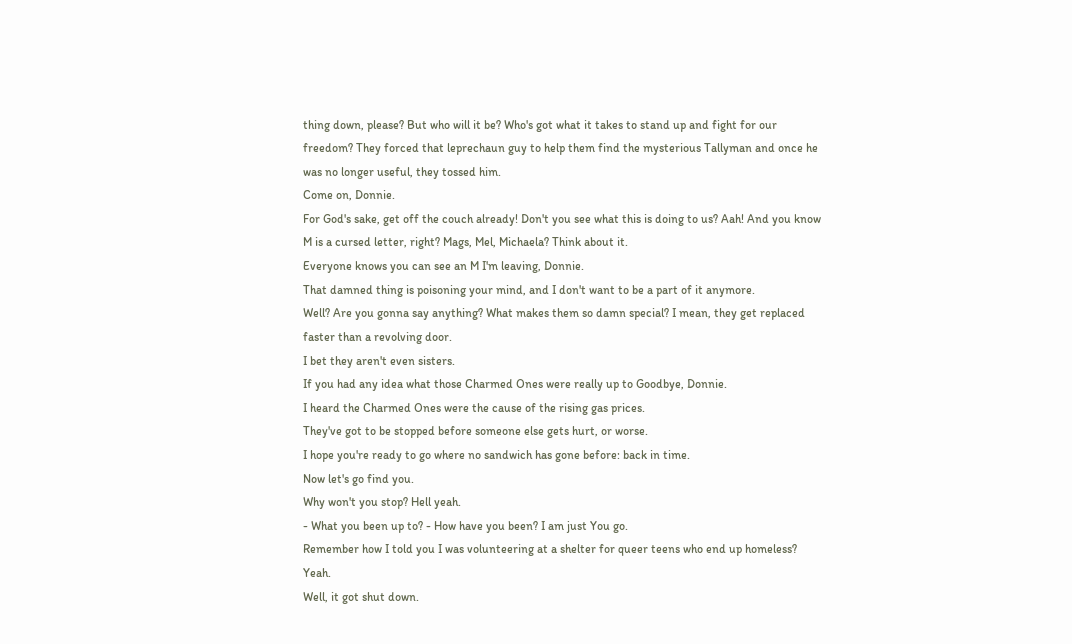thing down, please? But who will it be? Who's got what it takes to stand up and fight for our freedom? They forced that leprechaun guy to help them find the mysterious Tallyman and once he was no longer useful, they tossed him.
Come on, Donnie.
For God's sake, get off the couch already! Don't you see what this is doing to us? Aah! And you know M is a cursed letter, right? Mags, Mel, Michaela? Think about it.
Everyone knows you can see an M I'm leaving, Donnie.
That damned thing is poisoning your mind, and I don't want to be a part of it anymore.
Well? Are you gonna say anything? What makes them so damn special? I mean, they get replaced faster than a revolving door.
I bet they aren't even sisters.
If you had any idea what those Charmed Ones were really up to Goodbye, Donnie.
I heard the Charmed Ones were the cause of the rising gas prices.
They've got to be stopped before someone else gets hurt, or worse.
I hope you're ready to go where no sandwich has gone before: back in time.
Now let's go find you.
Why won't you stop? Hell yeah.
- What you been up to? - How have you been? I am just You go.
Remember how I told you I was volunteering at a shelter for queer teens who end up homeless? Yeah.
Well, it got shut down.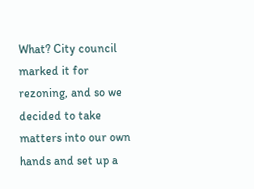What? City council marked it for rezoning, and so we decided to take matters into our own hands and set up a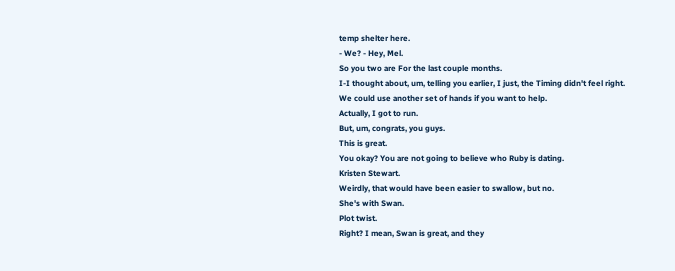temp shelter here.
- We? - Hey, Mel.
So you two are For the last couple months.
I-I thought about, um, telling you earlier, I just, the Timing didn't feel right.
We could use another set of hands if you want to help.
Actually, I got to run.
But, um, congrats, you guys.
This is great.
You okay? You are not going to believe who Ruby is dating.
Kristen Stewart.
Weirdly, that would have been easier to swallow, but no.
She's with Swan.
Plot twist.
Right? I mean, Swan is great, and they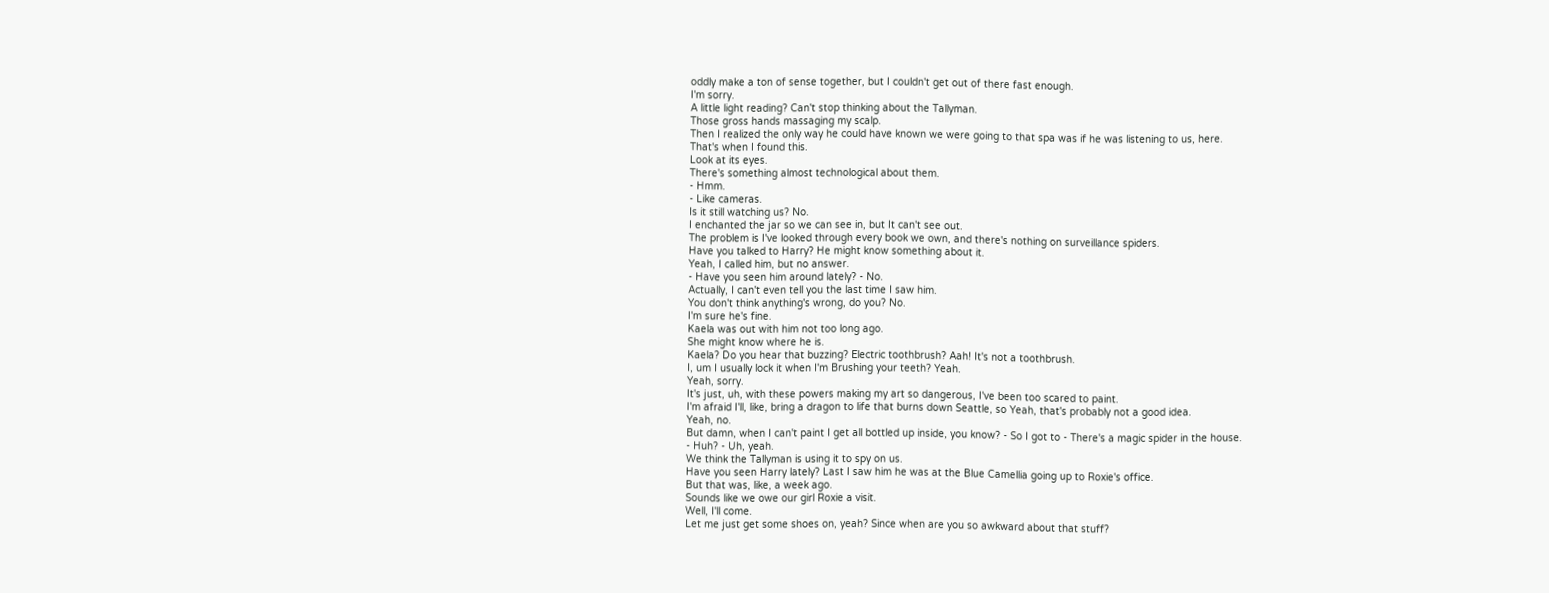oddly make a ton of sense together, but I couldn't get out of there fast enough.
I'm sorry.
A little light reading? Can't stop thinking about the Tallyman.
Those gross hands massaging my scalp.
Then I realized the only way he could have known we were going to that spa was if he was listening to us, here.
That's when I found this.
Look at its eyes.
There's something almost technological about them.
- Hmm.
- Like cameras.
Is it still watching us? No.
I enchanted the jar so we can see in, but It can't see out.
The problem is I've looked through every book we own, and there's nothing on surveillance spiders.
Have you talked to Harry? He might know something about it.
Yeah, I called him, but no answer.
- Have you seen him around lately? - No.
Actually, I can't even tell you the last time I saw him.
You don't think anything's wrong, do you? No.
I'm sure he's fine.
Kaela was out with him not too long ago.
She might know where he is.
Kaela? Do you hear that buzzing? Electric toothbrush? Aah! It's not a toothbrush.
I, um I usually lock it when I'm Brushing your teeth? Yeah.
Yeah, sorry.
It's just, uh, with these powers making my art so dangerous, I've been too scared to paint.
I'm afraid I'll, like, bring a dragon to life that burns down Seattle, so Yeah, that's probably not a good idea.
Yeah, no.
But damn, when I can't paint I get all bottled up inside, you know? - So I got to - There's a magic spider in the house.
- Huh? - Uh, yeah.
We think the Tallyman is using it to spy on us.
Have you seen Harry lately? Last I saw him he was at the Blue Camellia going up to Roxie's office.
But that was, like, a week ago.
Sounds like we owe our girl Roxie a visit.
Well, I'll come.
Let me just get some shoes on, yeah? Since when are you so awkward about that stuff?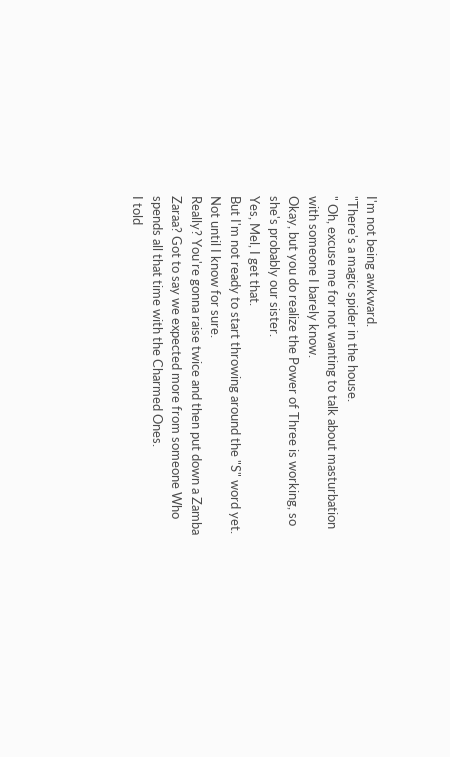I'm not being awkward.
"There's a magic spider in the house.
" Oh, excuse me for not wanting to talk about masturbation with someone I barely know.
Okay, but you do realize the Power of Three is working, so she's probably our sister.
Yes, Mel, I get that.
But I'm not ready to start throwing around the "S" word yet.
Not until I know for sure.
Really? You're gonna raise twice and then put down a Zamba Zaraa? Got to say we expected more from someone Who spends all that time with the Charmed Ones.
I told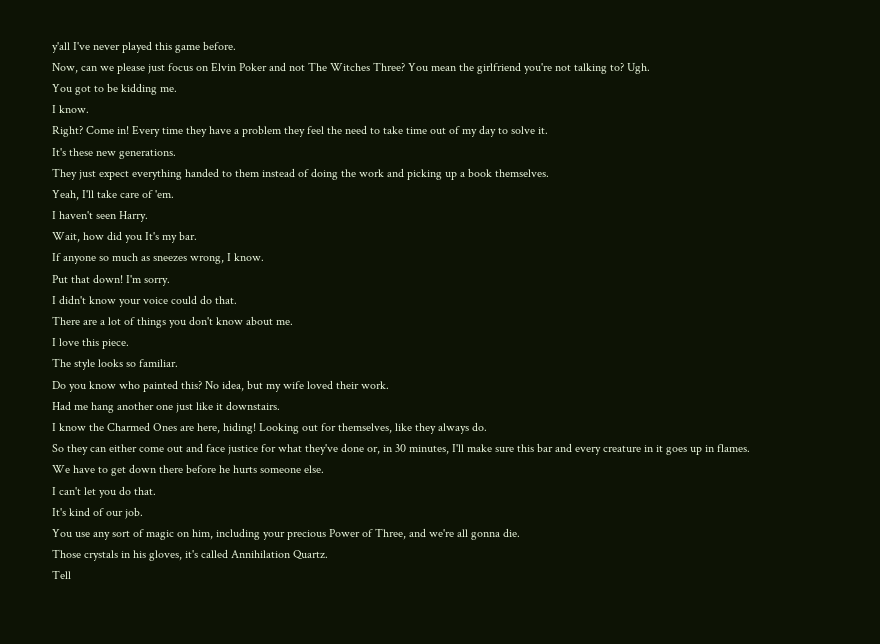y'all I've never played this game before.
Now, can we please just focus on Elvin Poker and not The Witches Three? You mean the girlfriend you're not talking to? Ugh.
You got to be kidding me.
I know.
Right? Come in! Every time they have a problem they feel the need to take time out of my day to solve it.
It's these new generations.
They just expect everything handed to them instead of doing the work and picking up a book themselves.
Yeah, I'll take care of 'em.
I haven't seen Harry.
Wait, how did you It's my bar.
If anyone so much as sneezes wrong, I know.
Put that down! I'm sorry.
I didn't know your voice could do that.
There are a lot of things you don't know about me.
I love this piece.
The style looks so familiar.
Do you know who painted this? No idea, but my wife loved their work.
Had me hang another one just like it downstairs.
I know the Charmed Ones are here, hiding! Looking out for themselves, like they always do.
So they can either come out and face justice for what they've done or, in 30 minutes, I'll make sure this bar and every creature in it goes up in flames.
We have to get down there before he hurts someone else.
I can't let you do that.
It's kind of our job.
You use any sort of magic on him, including your precious Power of Three, and we're all gonna die.
Those crystals in his gloves, it's called Annihilation Quartz.
Tell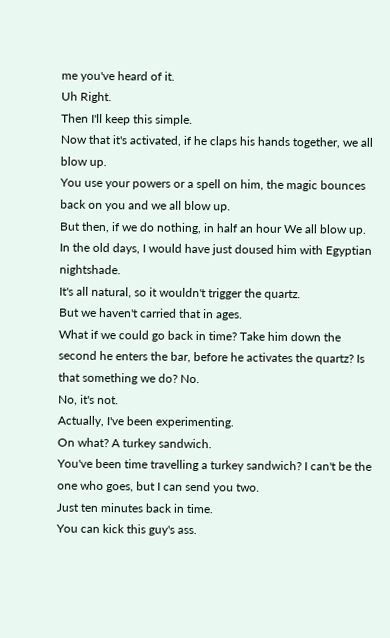me you've heard of it.
Uh Right.
Then I'll keep this simple.
Now that it's activated, if he claps his hands together, we all blow up.
You use your powers or a spell on him, the magic bounces back on you and we all blow up.
But then, if we do nothing, in half an hour We all blow up.
In the old days, I would have just doused him with Egyptian nightshade.
It's all natural, so it wouldn't trigger the quartz.
But we haven't carried that in ages.
What if we could go back in time? Take him down the second he enters the bar, before he activates the quartz? Is that something we do? No.
No, it's not.
Actually, I've been experimenting.
On what? A turkey sandwich.
You've been time travelling a turkey sandwich? I can't be the one who goes, but I can send you two.
Just ten minutes back in time.
You can kick this guy's ass.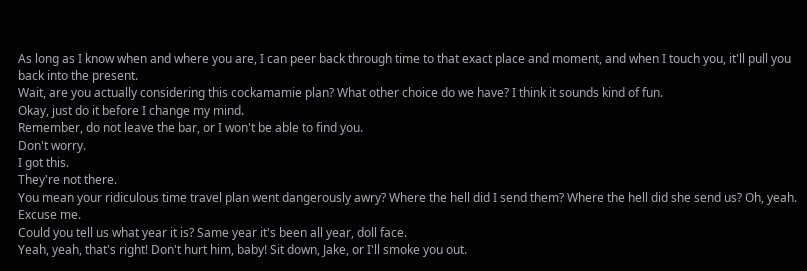As long as I know when and where you are, I can peer back through time to that exact place and moment, and when I touch you, it'll pull you back into the present.
Wait, are you actually considering this cockamamie plan? What other choice do we have? I think it sounds kind of fun.
Okay, just do it before I change my mind.
Remember, do not leave the bar, or I won't be able to find you.
Don't worry.
I got this.
They're not there.
You mean your ridiculous time travel plan went dangerously awry? Where the hell did I send them? Where the hell did she send us? Oh, yeah.
Excuse me.
Could you tell us what year it is? Same year it's been all year, doll face.
Yeah, yeah, that's right! Don't hurt him, baby! Sit down, Jake, or I'll smoke you out.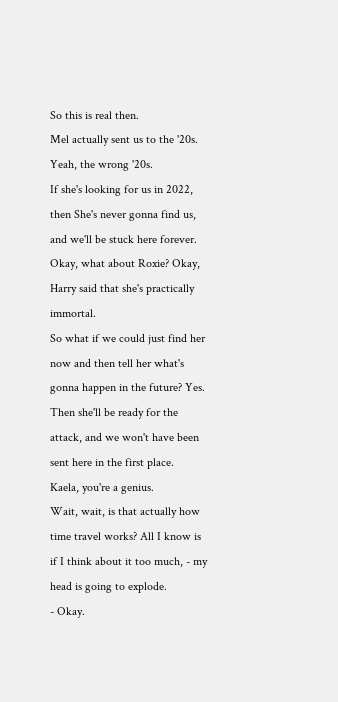So this is real then.
Mel actually sent us to the '20s.
Yeah, the wrong '20s.
If she's looking for us in 2022, then She's never gonna find us, and we'll be stuck here forever.
Okay, what about Roxie? Okay, Harry said that she's practically immortal.
So what if we could just find her now and then tell her what's gonna happen in the future? Yes.
Then she'll be ready for the attack, and we won't have been sent here in the first place.
Kaela, you're a genius.
Wait, wait, is that actually how time travel works? All I know is if I think about it too much, - my head is going to explode.
- Okay.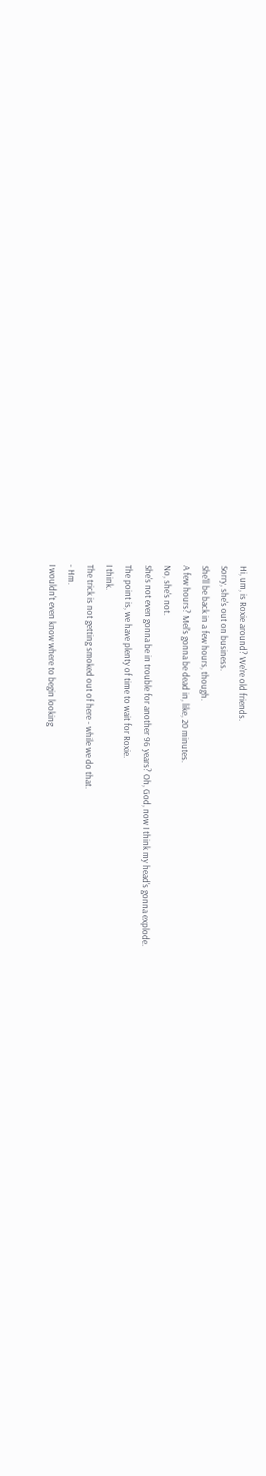Hi, um, is Roxie around? We're old friends.
Sorry, she's out on business.
She'll be back in a few hours, though.
A few hours? Mel's gonna be dead in, like, 20 minutes.
No, she's not.
She's not even gonna be in trouble for another 96 years? Oh, God, now I think my head's gonna explode.
The point is, we have plenty of time to wait for Roxie.
I think.
The trick is not getting smoked out of here - while we do that.
- Hm.
I wouldn't even know where to begin looking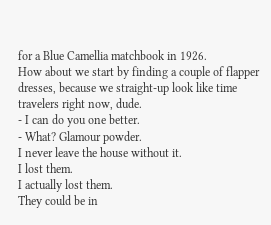for a Blue Camellia matchbook in 1926.
How about we start by finding a couple of flapper dresses, because we straight-up look like time travelers right now, dude.
- I can do you one better.
- What? Glamour powder.
I never leave the house without it.
I lost them.
I actually lost them.
They could be in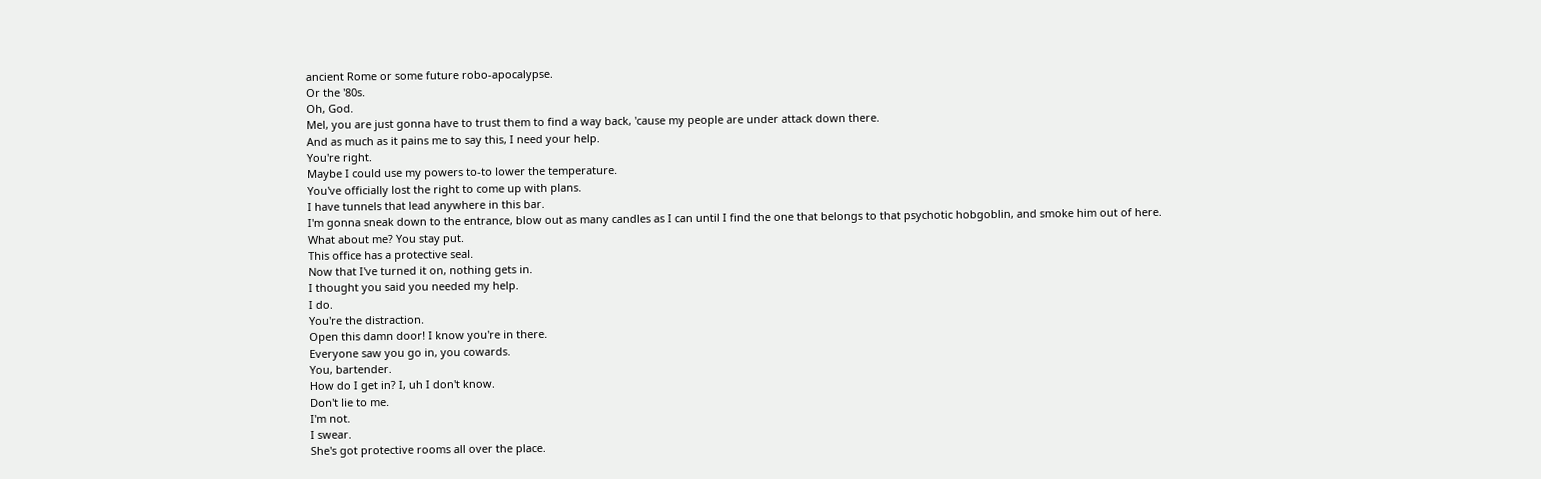ancient Rome or some future robo-apocalypse.
Or the '80s.
Oh, God.
Mel, you are just gonna have to trust them to find a way back, 'cause my people are under attack down there.
And as much as it pains me to say this, I need your help.
You're right.
Maybe I could use my powers to-to lower the temperature.
You've officially lost the right to come up with plans.
I have tunnels that lead anywhere in this bar.
I'm gonna sneak down to the entrance, blow out as many candles as I can until I find the one that belongs to that psychotic hobgoblin, and smoke him out of here.
What about me? You stay put.
This office has a protective seal.
Now that I've turned it on, nothing gets in.
I thought you said you needed my help.
I do.
You're the distraction.
Open this damn door! I know you're in there.
Everyone saw you go in, you cowards.
You, bartender.
How do I get in? I, uh I don't know.
Don't lie to me.
I'm not.
I swear.
She's got protective rooms all over the place.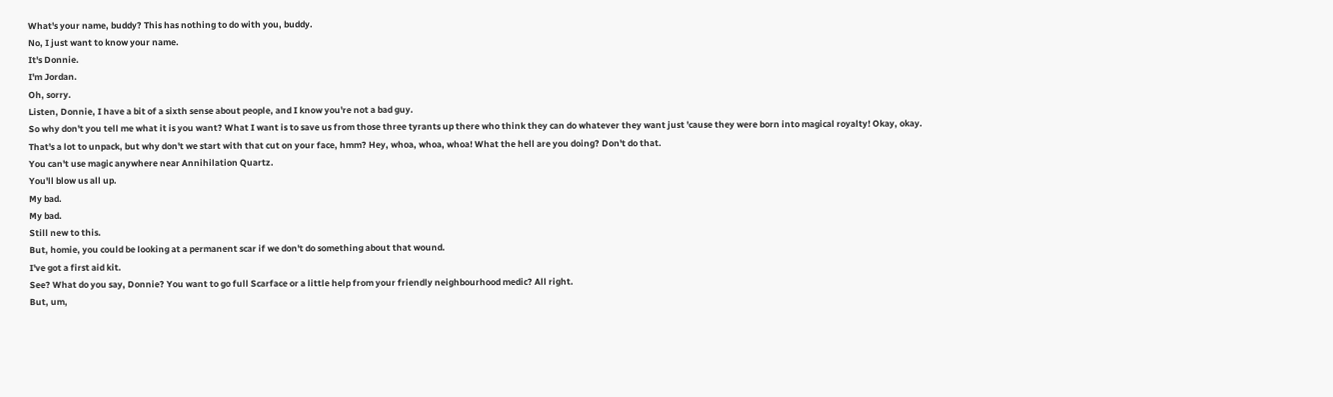What's your name, buddy? This has nothing to do with you, buddy.
No, I just want to know your name.
It's Donnie.
I'm Jordan.
Oh, sorry.
Listen, Donnie, I have a bit of a sixth sense about people, and I know you're not a bad guy.
So why don't you tell me what it is you want? What I want is to save us from those three tyrants up there who think they can do whatever they want just 'cause they were born into magical royalty! Okay, okay.
That's a lot to unpack, but why don't we start with that cut on your face, hmm? Hey, whoa, whoa, whoa! What the hell are you doing? Don't do that.
You can't use magic anywhere near Annihilation Quartz.
You'll blow us all up.
My bad.
My bad.
Still new to this.
But, homie, you could be looking at a permanent scar if we don't do something about that wound.
I've got a first aid kit.
See? What do you say, Donnie? You want to go full Scarface or a little help from your friendly neighbourhood medic? All right.
But, um,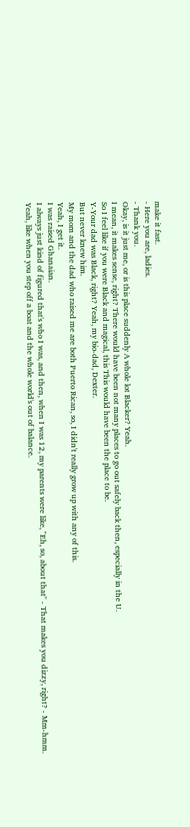make it fast.
- Here you are, ladies.
- Thank you.
Okay, is it just me, or is this place suddenly A whole lot Blacker? Yeah.
I mean, it makes sense, right? There would have been not many places to go out safely back then, especially in the U.
So I feel like if you were Black and magical, this This would have been the place to be.
Y-Your dad was Black, right? Yeah, my bio-dad, Dexter.
But never knew him.
My mom and the dad who raised me are both Puerto Rican, so, I didn't really grow up with any of this.
Yeah, I get it.
I was raised Ghanaian.
I always just kind of figured that's who I was, and then, when I was 12, my parents were like, "Eh, so, about that" - That makes you dizzy, right? - Mm-hmm.
Yeah, like when you step off a boat and the whole world's out of balance.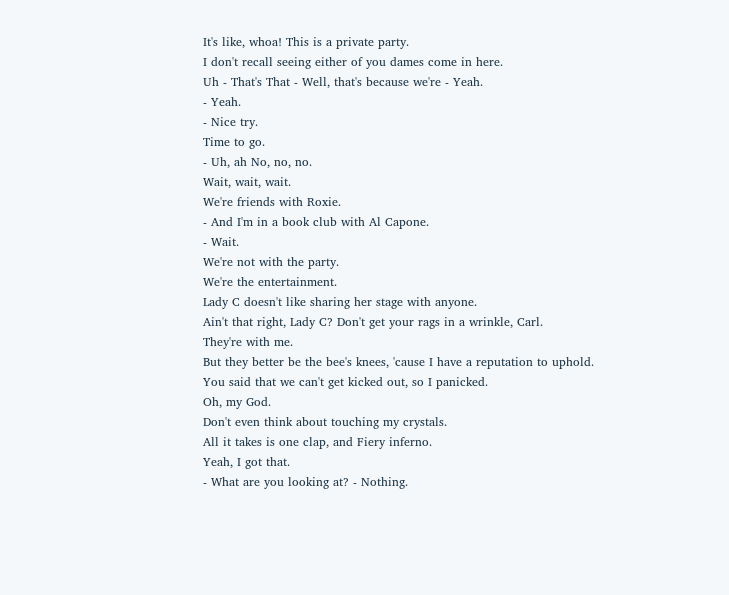It's like, whoa! This is a private party.
I don't recall seeing either of you dames come in here.
Uh - That's That - Well, that's because we're - Yeah.
- Yeah.
- Nice try.
Time to go.
- Uh, ah No, no, no.
Wait, wait, wait.
We're friends with Roxie.
- And I'm in a book club with Al Capone.
- Wait.
We're not with the party.
We're the entertainment.
Lady C doesn't like sharing her stage with anyone.
Ain't that right, Lady C? Don't get your rags in a wrinkle, Carl.
They're with me.
But they better be the bee's knees, 'cause I have a reputation to uphold.
You said that we can't get kicked out, so I panicked.
Oh, my God.
Don't even think about touching my crystals.
All it takes is one clap, and Fiery inferno.
Yeah, I got that.
- What are you looking at? - Nothing.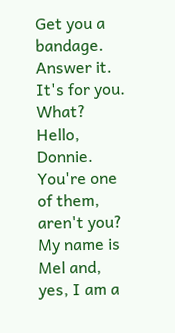Get you a bandage.
Answer it.
It's for you.
What? Hello, Donnie.
You're one of them, aren't you? My name is Mel and, yes, I am a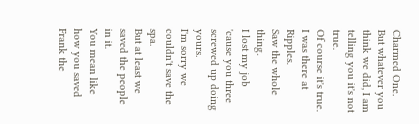Charmed One.
But whatever you think we did, I am telling you it's not true.
Of course it's true.
I was there at Ripples.
Saw the whole thing.
I lost my job 'cause you three screwed up doing yours.
I'm sorry we couldn't save the spa.
But at least we saved the people in it.
You mean like how you saved Frank the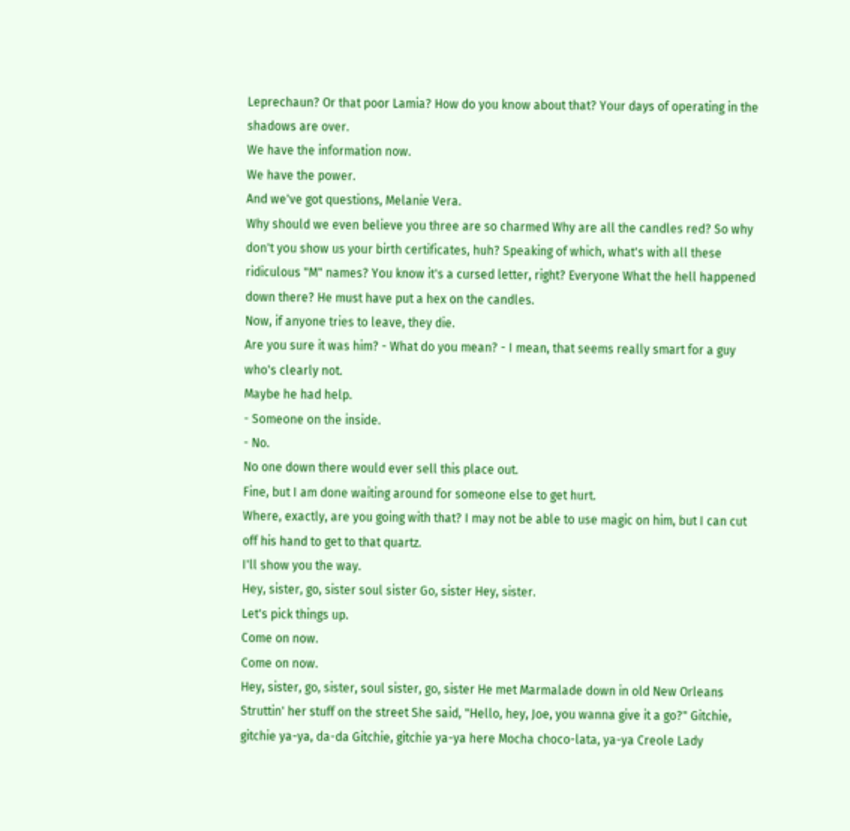Leprechaun? Or that poor Lamia? How do you know about that? Your days of operating in the shadows are over.
We have the information now.
We have the power.
And we've got questions, Melanie Vera.
Why should we even believe you three are so charmed Why are all the candles red? So why don't you show us your birth certificates, huh? Speaking of which, what's with all these ridiculous "M" names? You know it's a cursed letter, right? Everyone What the hell happened down there? He must have put a hex on the candles.
Now, if anyone tries to leave, they die.
Are you sure it was him? - What do you mean? - I mean, that seems really smart for a guy who's clearly not.
Maybe he had help.
- Someone on the inside.
- No.
No one down there would ever sell this place out.
Fine, but I am done waiting around for someone else to get hurt.
Where, exactly, are you going with that? I may not be able to use magic on him, but I can cut off his hand to get to that quartz.
I'll show you the way.
Hey, sister, go, sister soul sister Go, sister Hey, sister.
Let's pick things up.
Come on now.
Come on now.
Hey, sister, go, sister, soul sister, go, sister He met Marmalade down in old New Orleans Struttin' her stuff on the street She said, "Hello, hey, Joe, you wanna give it a go?" Gitchie, gitchie ya-ya, da-da Gitchie, gitchie ya-ya here Mocha choco-lata, ya-ya Creole Lady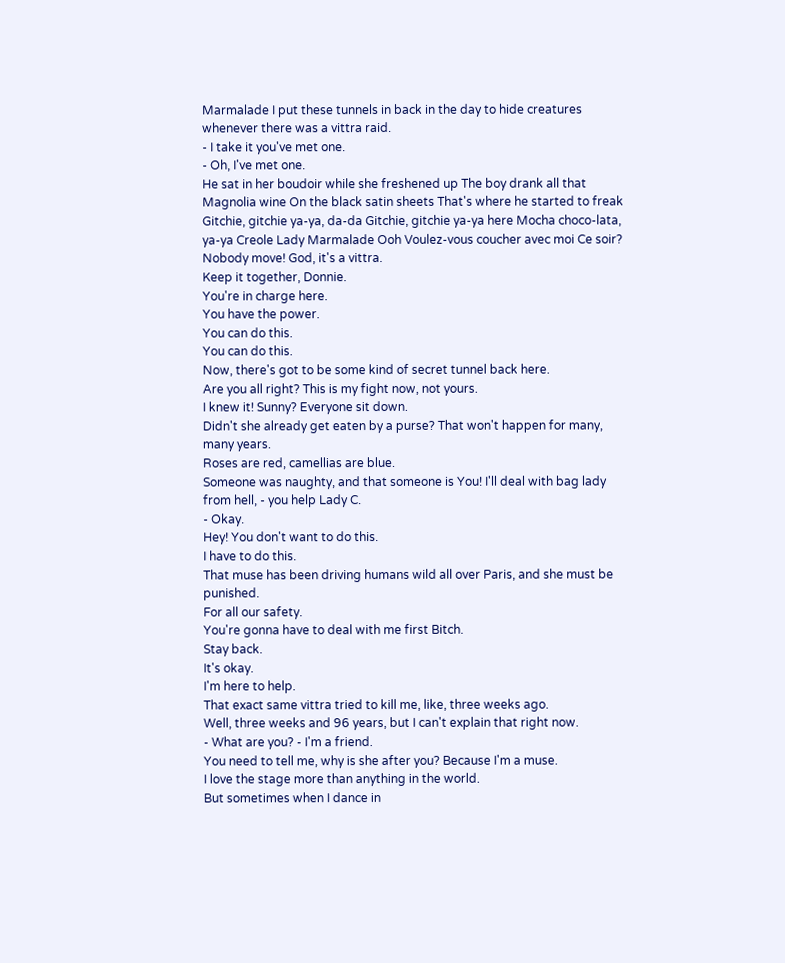Marmalade I put these tunnels in back in the day to hide creatures whenever there was a vittra raid.
- I take it you've met one.
- Oh, I've met one.
He sat in her boudoir while she freshened up The boy drank all that Magnolia wine On the black satin sheets That's where he started to freak Gitchie, gitchie ya-ya, da-da Gitchie, gitchie ya-ya here Mocha choco-lata, ya-ya Creole Lady Marmalade Ooh Voulez-vous coucher avec moi Ce soir? Nobody move! God, it's a vittra.
Keep it together, Donnie.
You're in charge here.
You have the power.
You can do this.
You can do this.
Now, there's got to be some kind of secret tunnel back here.
Are you all right? This is my fight now, not yours.
I knew it! Sunny? Everyone sit down.
Didn't she already get eaten by a purse? That won't happen for many, many years.
Roses are red, camellias are blue.
Someone was naughty, and that someone is You! I'll deal with bag lady from hell, - you help Lady C.
- Okay.
Hey! You don't want to do this.
I have to do this.
That muse has been driving humans wild all over Paris, and she must be punished.
For all our safety.
You're gonna have to deal with me first Bitch.
Stay back.
It's okay.
I'm here to help.
That exact same vittra tried to kill me, like, three weeks ago.
Well, three weeks and 96 years, but I can't explain that right now.
- What are you? - I'm a friend.
You need to tell me, why is she after you? Because I'm a muse.
I love the stage more than anything in the world.
But sometimes when I dance in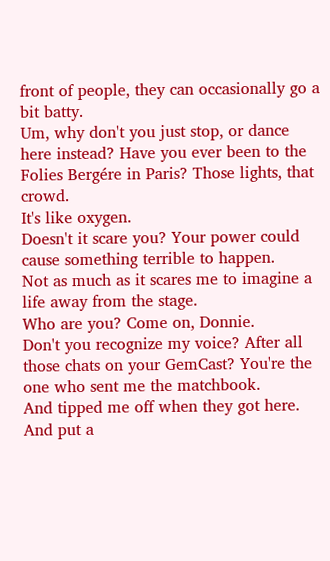front of people, they can occasionally go a bit batty.
Um, why don't you just stop, or dance here instead? Have you ever been to the Folies Bergére in Paris? Those lights, that crowd.
It's like oxygen.
Doesn't it scare you? Your power could cause something terrible to happen.
Not as much as it scares me to imagine a life away from the stage.
Who are you? Come on, Donnie.
Don't you recognize my voice? After all those chats on your GemCast? You're the one who sent me the matchbook.
And tipped me off when they got here.
And put a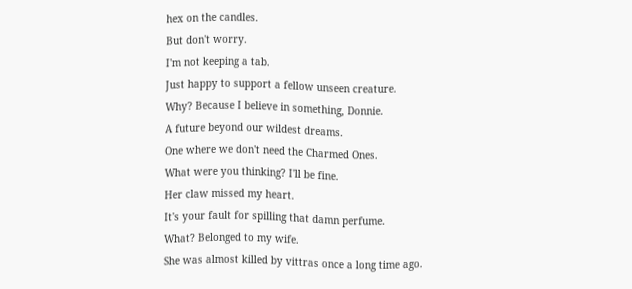hex on the candles.
But don't worry.
I'm not keeping a tab.
Just happy to support a fellow unseen creature.
Why? Because I believe in something, Donnie.
A future beyond our wildest dreams.
One where we don't need the Charmed Ones.
What were you thinking? I'll be fine.
Her claw missed my heart.
It's your fault for spilling that damn perfume.
What? Belonged to my wife.
She was almost killed by vittras once a long time ago.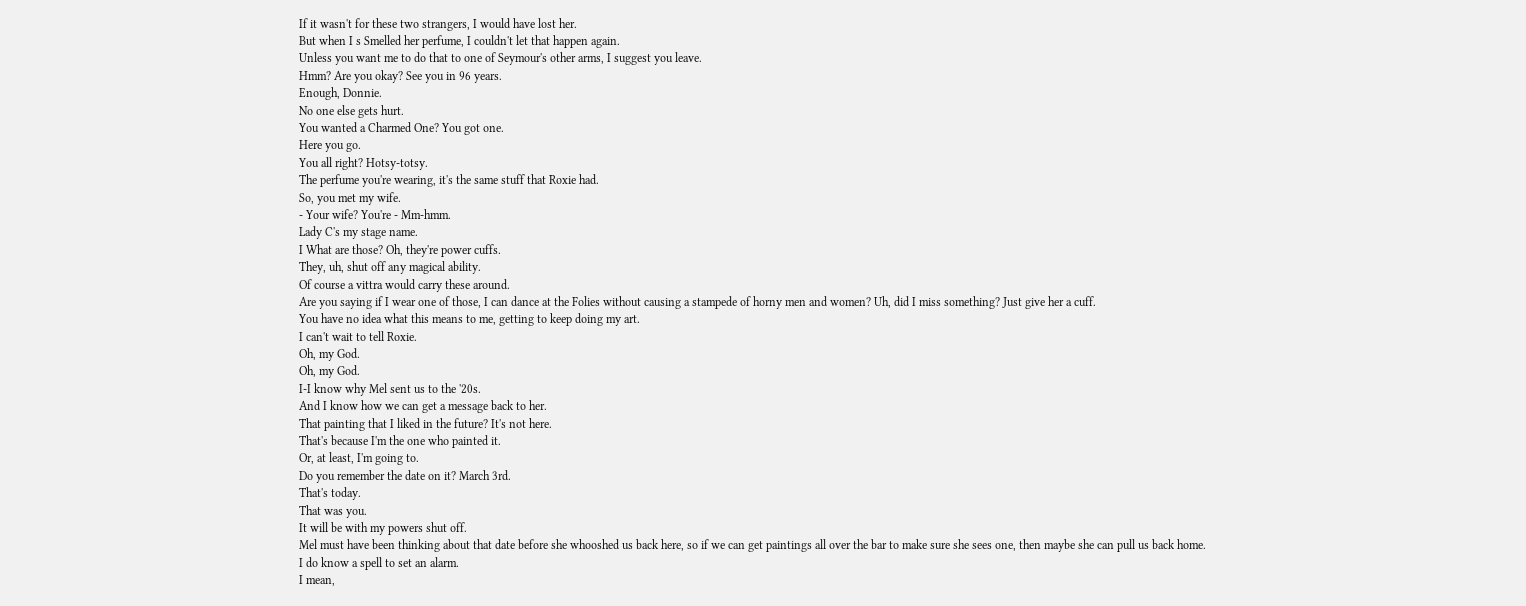If it wasn't for these two strangers, I would have lost her.
But when I s Smelled her perfume, I couldn't let that happen again.
Unless you want me to do that to one of Seymour's other arms, I suggest you leave.
Hmm? Are you okay? See you in 96 years.
Enough, Donnie.
No one else gets hurt.
You wanted a Charmed One? You got one.
Here you go.
You all right? Hotsy-totsy.
The perfume you're wearing, it's the same stuff that Roxie had.
So, you met my wife.
- Your wife? You're - Mm-hmm.
Lady C's my stage name.
I What are those? Oh, they're power cuffs.
They, uh, shut off any magical ability.
Of course a vittra would carry these around.
Are you saying if I wear one of those, I can dance at the Folies without causing a stampede of horny men and women? Uh, did I miss something? Just give her a cuff.
You have no idea what this means to me, getting to keep doing my art.
I can't wait to tell Roxie.
Oh, my God.
Oh, my God.
I-I know why Mel sent us to the '20s.
And I know how we can get a message back to her.
That painting that I liked in the future? It's not here.
That's because I'm the one who painted it.
Or, at least, I'm going to.
Do you remember the date on it? March 3rd.
That's today.
That was you.
It will be with my powers shut off.
Mel must have been thinking about that date before she whooshed us back here, so if we can get paintings all over the bar to make sure she sees one, then maybe she can pull us back home.
I do know a spell to set an alarm.
I mean,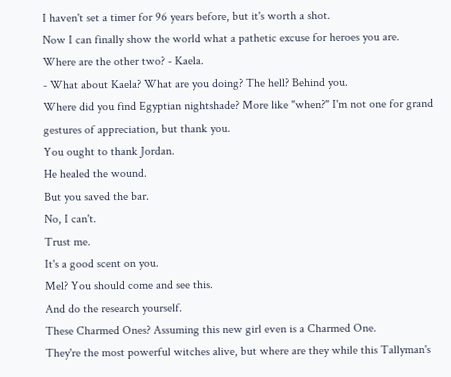I haven't set a timer for 96 years before, but it's worth a shot.
Now I can finally show the world what a pathetic excuse for heroes you are.
Where are the other two? - Kaela.
- What about Kaela? What are you doing? The hell? Behind you.
Where did you find Egyptian nightshade? More like "when?" I'm not one for grand gestures of appreciation, but thank you.
You ought to thank Jordan.
He healed the wound.
But you saved the bar.
No, I can't.
Trust me.
It's a good scent on you.
Mel? You should come and see this.
And do the research yourself.
These Charmed Ones? Assuming this new girl even is a Charmed One.
They're the most powerful witches alive, but where are they while this Tallyman's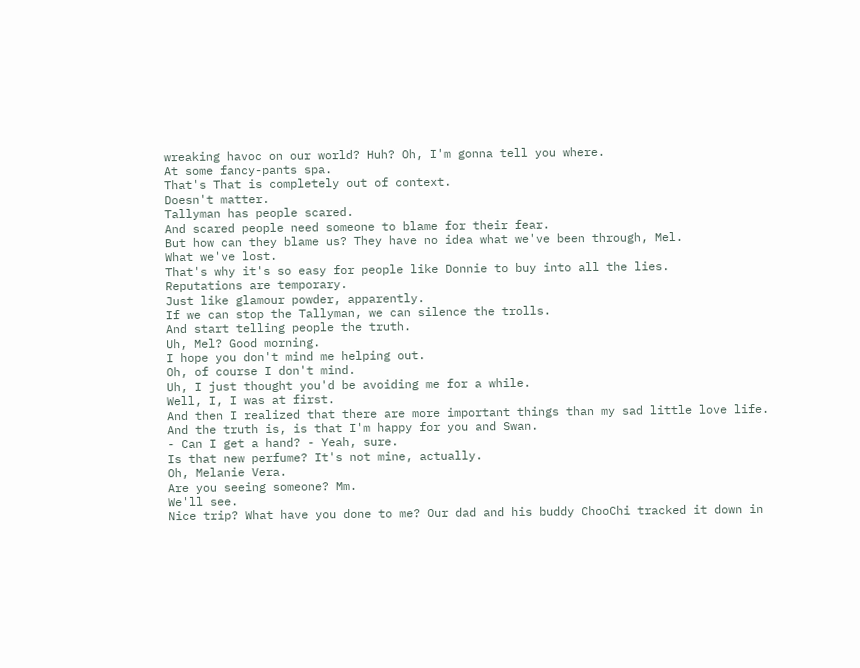wreaking havoc on our world? Huh? Oh, I'm gonna tell you where.
At some fancy-pants spa.
That's That is completely out of context.
Doesn't matter.
Tallyman has people scared.
And scared people need someone to blame for their fear.
But how can they blame us? They have no idea what we've been through, Mel.
What we've lost.
That's why it's so easy for people like Donnie to buy into all the lies.
Reputations are temporary.
Just like glamour powder, apparently.
If we can stop the Tallyman, we can silence the trolls.
And start telling people the truth.
Uh, Mel? Good morning.
I hope you don't mind me helping out.
Oh, of course I don't mind.
Uh, I just thought you'd be avoiding me for a while.
Well, I, I was at first.
And then I realized that there are more important things than my sad little love life.
And the truth is, is that I'm happy for you and Swan.
- Can I get a hand? - Yeah, sure.
Is that new perfume? It's not mine, actually.
Oh, Melanie Vera.
Are you seeing someone? Mm.
We'll see.
Nice trip? What have you done to me? Our dad and his buddy ChooChi tracked it down in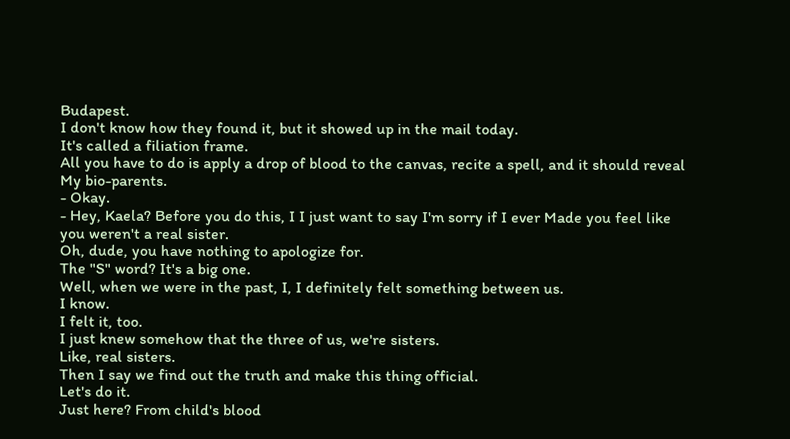Budapest.
I don't know how they found it, but it showed up in the mail today.
It's called a filiation frame.
All you have to do is apply a drop of blood to the canvas, recite a spell, and it should reveal My bio-parents.
- Okay.
- Hey, Kaela? Before you do this, I I just want to say I'm sorry if I ever Made you feel like you weren't a real sister.
Oh, dude, you have nothing to apologize for.
The "S" word? It's a big one.
Well, when we were in the past, I, I definitely felt something between us.
I know.
I felt it, too.
I just knew somehow that the three of us, we're sisters.
Like, real sisters.
Then I say we find out the truth and make this thing official.
Let's do it.
Just here? From child's blood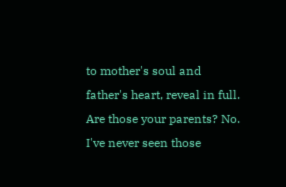to mother's soul and father's heart, reveal in full.
Are those your parents? No.
I've never seen those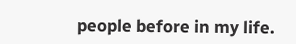people before in my life.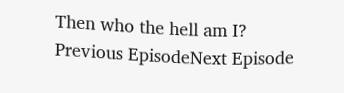Then who the hell am I?
Previous EpisodeNext Episode